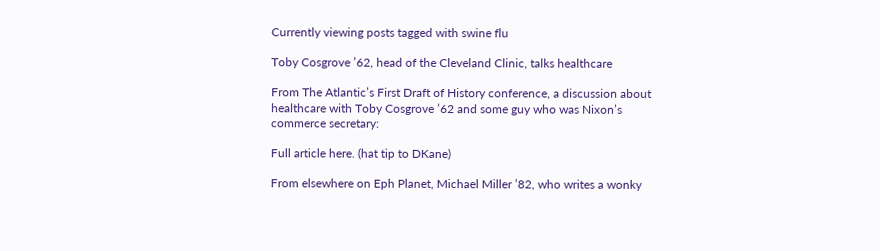Currently viewing posts tagged with swine flu

Toby Cosgrove ’62, head of the Cleveland Clinic, talks healthcare

From The Atlantic’s First Draft of History conference, a discussion about healthcare with Toby Cosgrove ’62 and some guy who was Nixon’s commerce secretary:

Full article here. (hat tip to DKane)

From elsewhere on Eph Planet, Michael Miller ’82, who writes a wonky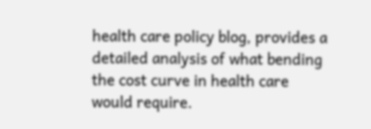health care policy blog, provides a detailed analysis of what bending the cost curve in health care would require.